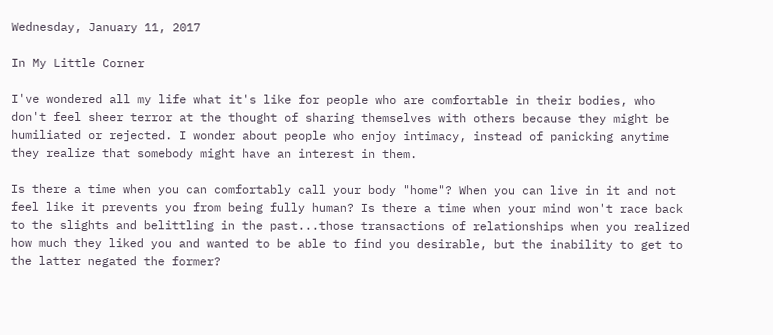Wednesday, January 11, 2017

In My Little Corner

I've wondered all my life what it's like for people who are comfortable in their bodies, who don't feel sheer terror at the thought of sharing themselves with others because they might be humiliated or rejected. I wonder about people who enjoy intimacy, instead of panicking anytime they realize that somebody might have an interest in them.

Is there a time when you can comfortably call your body "home"? When you can live in it and not feel like it prevents you from being fully human? Is there a time when your mind won't race back to the slights and belittling in the past...those transactions of relationships when you realized how much they liked you and wanted to be able to find you desirable, but the inability to get to the latter negated the former?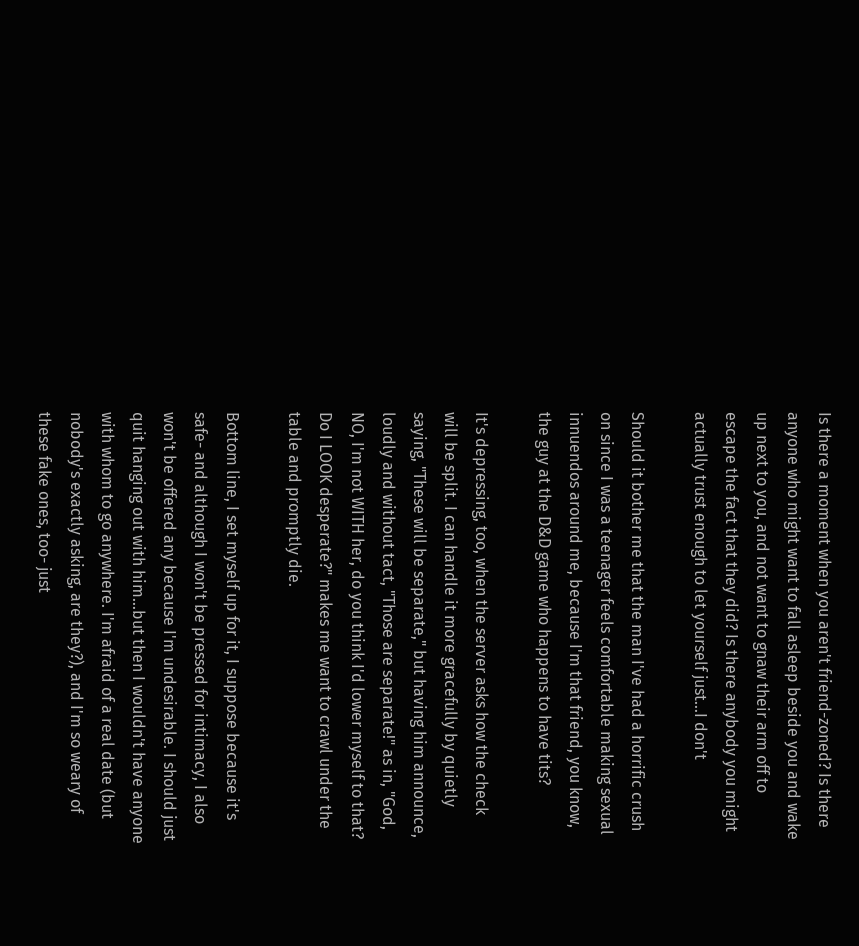Is there a moment when you aren't friend-zoned? Is there anyone who might want to fall asleep beside you and wake up next to you, and not want to gnaw their arm off to escape the fact that they did? Is there anybody you might actually trust enough to let yourself just...I don't

Should it bother me that the man I've had a horrific crush on since I was a teenager feels comfortable making sexual innuendos around me, because I'm that friend, you know, the guy at the D&D game who happens to have tits?

It's depressing, too, when the server asks how the check will be split. I can handle it more gracefully by quietly saying, "These will be separate," but having him announce, loudly and without tact, "Those are separate!" as in, "God, NO, I'm not WITH her, do you think I'd lower myself to that? Do I LOOK desperate?" makes me want to crawl under the table and promptly die.

Bottom line, I set myself up for it, I suppose because it's safe- and although I won't be pressed for intimacy, I also won't be offered any because I'm undesirable. I should just quit hanging out with him...but then I wouldn't have anyone with whom to go anywhere. I'm afraid of a real date (but nobody's exactly asking, are they?), and I'm so weary of these fake ones, too- just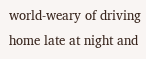world-weary of driving home late at night and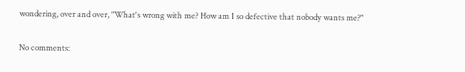wondering, over and over, "What's wrong with me? How am I so defective that nobody wants me?"

No comments: